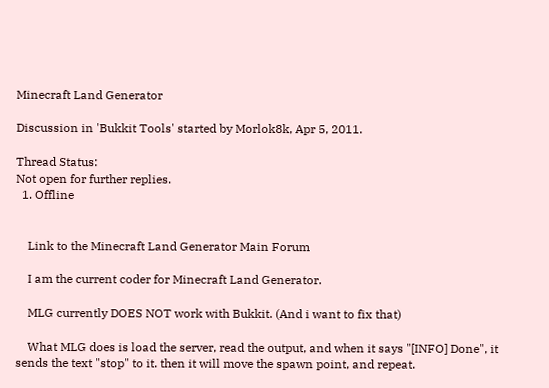Minecraft Land Generator

Discussion in 'Bukkit Tools' started by Morlok8k, Apr 5, 2011.

Thread Status:
Not open for further replies.
  1. Offline


    Link to the Minecraft Land Generator Main Forum

    I am the current coder for Minecraft Land Generator.

    MLG currently DOES NOT work with Bukkit. (And i want to fix that)

    What MLG does is load the server, read the output, and when it says "[INFO] Done", it sends the text "stop" to it. then it will move the spawn point, and repeat.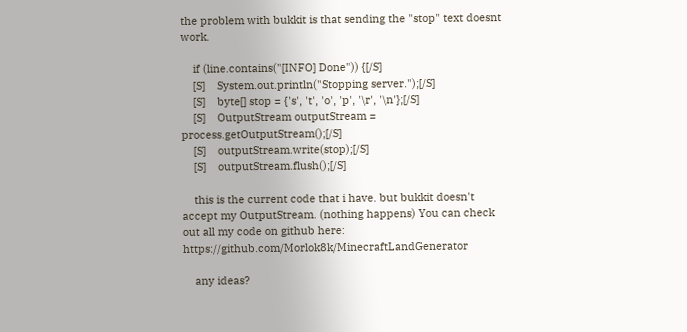the problem with bukkit is that sending the "stop" text doesnt work.

    if (line.contains("[INFO] Done")) {[/S]
    [S]    System.out.println("Stopping server.");[/S]
    [S]    byte[] stop = {'s', 't', 'o', 'p', '\r', '\n'};[/S]
    [S]    OutputStream outputStream = process.getOutputStream();[/S]
    [S]    outputStream.write(stop);[/S]
    [S]    outputStream.flush();[/S]

    this is the current code that i have. but bukkit doesn't accept my OutputStream. (nothing happens) You can check out all my code on github here: https://github.com/Morlok8k/MinecraftLandGenerator

    any ideas?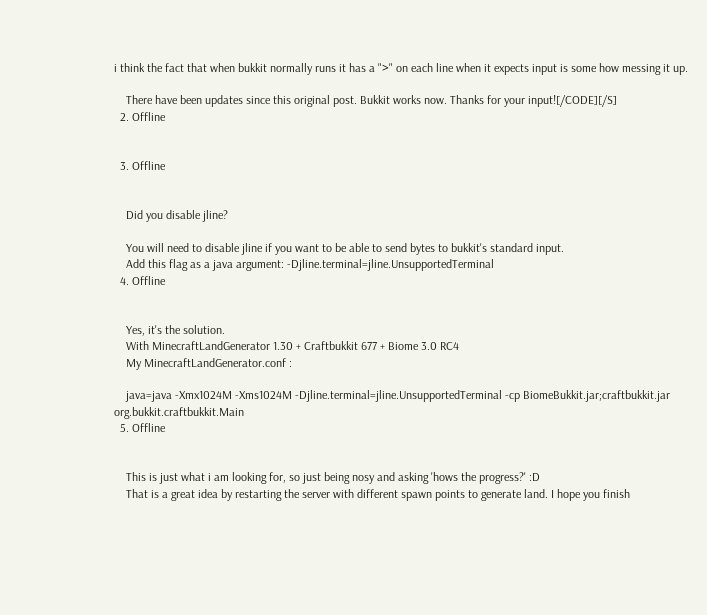i think the fact that when bukkit normally runs it has a ">" on each line when it expects input is some how messing it up.

    There have been updates since this original post. Bukkit works now. Thanks for your input![/CODE][/S]
  2. Offline


  3. Offline


    Did you disable jline?

    You will need to disable jline if you want to be able to send bytes to bukkit's standard input.
    Add this flag as a java argument: -Djline.terminal=jline.UnsupportedTerminal
  4. Offline


    Yes, it's the solution.
    With MinecraftLandGenerator 1.30 + Craftbukkit 677 + Biome 3.0 RC4
    My MinecraftLandGenerator.conf :

    java=java -Xmx1024M -Xms1024M -Djline.terminal=jline.UnsupportedTerminal -cp BiomeBukkit.jar;craftbukkit.jar org.bukkit.craftbukkit.Main
  5. Offline


    This is just what i am looking for, so just being nosy and asking 'hows the progress?' :D
    That is a great idea by restarting the server with different spawn points to generate land. I hope you finish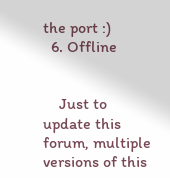the port :)
  6. Offline


    Just to update this forum, multiple versions of this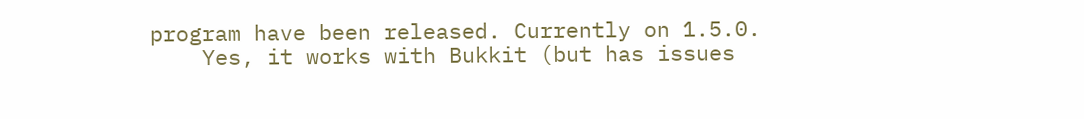program have been released. Currently on 1.5.0.
    Yes, it works with Bukkit (but has issues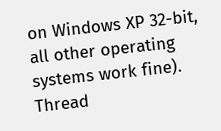on Windows XP 32-bit, all other operating systems work fine).
Thread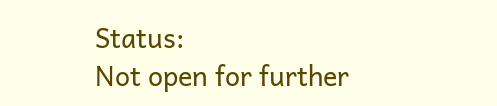Status:
Not open for further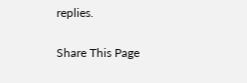replies.

Share This Page